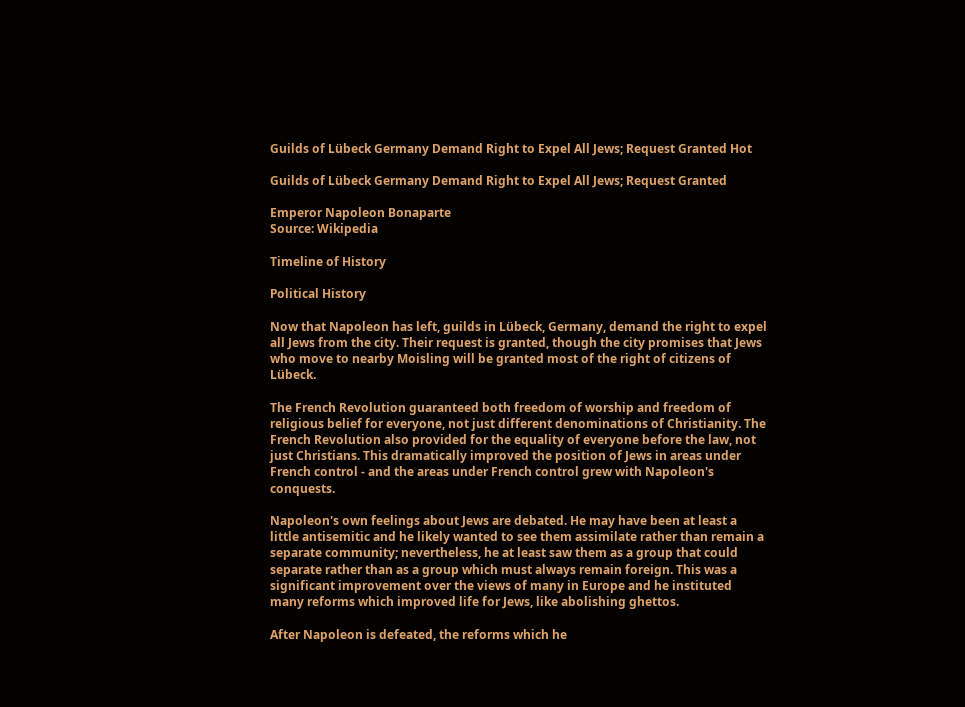Guilds of Lübeck Germany Demand Right to Expel All Jews; Request Granted Hot

Guilds of Lübeck Germany Demand Right to Expel All Jews; Request Granted

Emperor Napoleon Bonaparte
Source: Wikipedia

Timeline of History

Political History

Now that Napoleon has left, guilds in Lübeck, Germany, demand the right to expel all Jews from the city. Their request is granted, though the city promises that Jews who move to nearby Moisling will be granted most of the right of citizens of Lübeck.

The French Revolution guaranteed both freedom of worship and freedom of religious belief for everyone, not just different denominations of Christianity. The French Revolution also provided for the equality of everyone before the law, not just Christians. This dramatically improved the position of Jews in areas under French control - and the areas under French control grew with Napoleon's conquests.

Napoleon's own feelings about Jews are debated. He may have been at least a little antisemitic and he likely wanted to see them assimilate rather than remain a separate community; nevertheless, he at least saw them as a group that could separate rather than as a group which must always remain foreign. This was a significant improvement over the views of many in Europe and he instituted many reforms which improved life for Jews, like abolishing ghettos.

After Napoleon is defeated, the reforms which he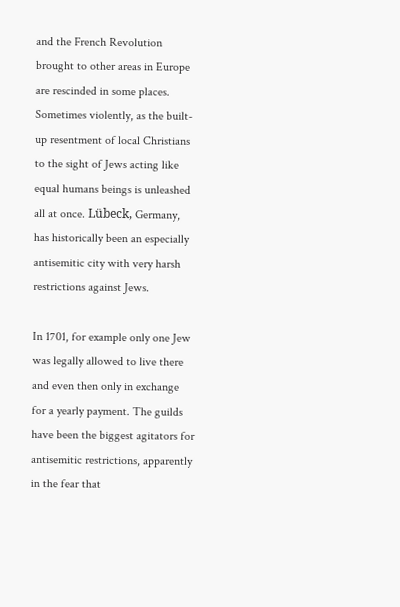and the French Revolution brought to other areas in Europe are rescinded in some places. Sometimes violently, as the built-up resentment of local Christians to the sight of Jews acting like equal humans beings is unleashed all at once. Lübeck, Germany, has historically been an especially antisemitic city with very harsh restrictions against Jews.

In 1701, for example only one Jew was legally allowed to live there and even then only in exchange for a yearly payment. The guilds have been the biggest agitators for antisemitic restrictions, apparently in the fear that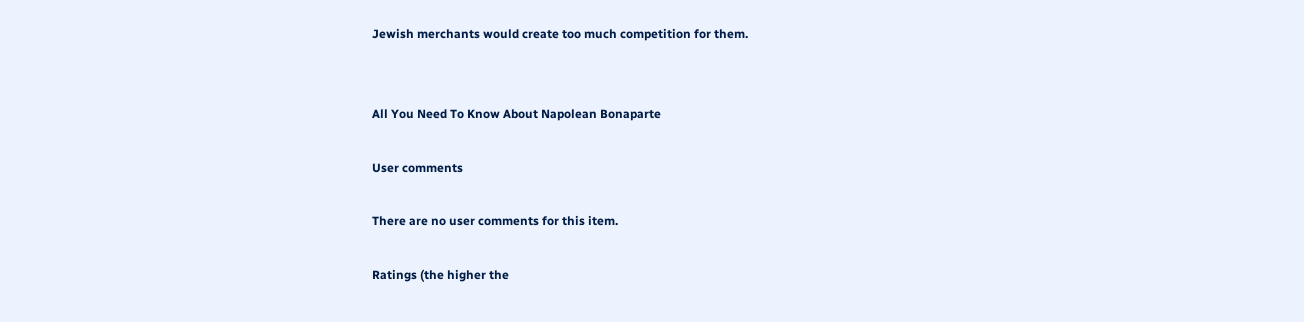Jewish merchants would create too much competition for them.


All You Need To Know About Napolean Bonaparte

User comments

There are no user comments for this item.

Ratings (the higher the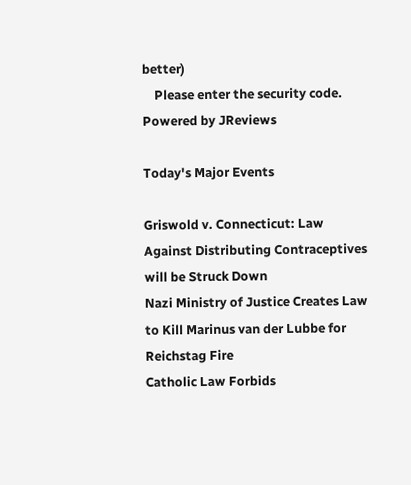better)
    Please enter the security code.
Powered by JReviews

Today's Major Events

Griswold v. Connecticut: Law Against Distributing Contraceptives will be Struck Down
Nazi Ministry of Justice Creates Law to Kill Marinus van der Lubbe for Reichstag Fire
Catholic Law Forbids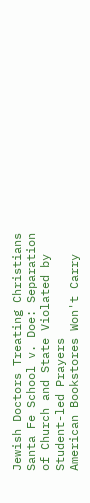Jewish Doctors Treating Christians
Santa Fe School v. Doe: Separation of Church and State Violated by Student-led Prayers
American Bookstores Won't Carry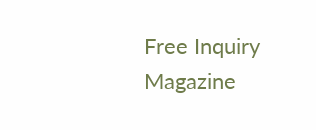Free Inquiry Magazine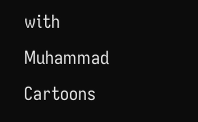with Muhammad Cartoons